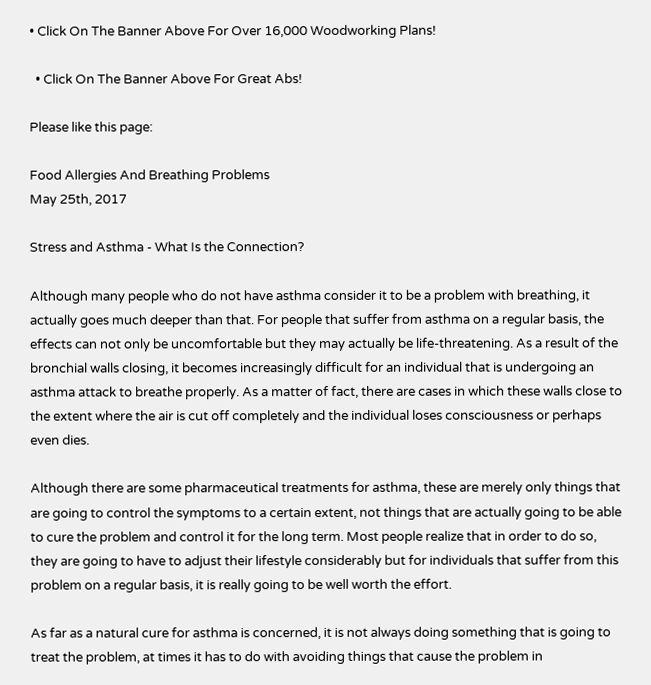• Click On The Banner Above For Over 16,000 Woodworking Plans!

  • Click On The Banner Above For Great Abs!

Please like this page:

Food Allergies And Breathing Problems
May 25th, 2017

Stress and Asthma - What Is the Connection?

Although many people who do not have asthma consider it to be a problem with breathing, it actually goes much deeper than that. For people that suffer from asthma on a regular basis, the effects can not only be uncomfortable but they may actually be life-threatening. As a result of the bronchial walls closing, it becomes increasingly difficult for an individual that is undergoing an asthma attack to breathe properly. As a matter of fact, there are cases in which these walls close to the extent where the air is cut off completely and the individual loses consciousness or perhaps even dies.

Although there are some pharmaceutical treatments for asthma, these are merely only things that are going to control the symptoms to a certain extent, not things that are actually going to be able to cure the problem and control it for the long term. Most people realize that in order to do so, they are going to have to adjust their lifestyle considerably but for individuals that suffer from this problem on a regular basis, it is really going to be well worth the effort.

As far as a natural cure for asthma is concerned, it is not always doing something that is going to treat the problem, at times it has to do with avoiding things that cause the problem in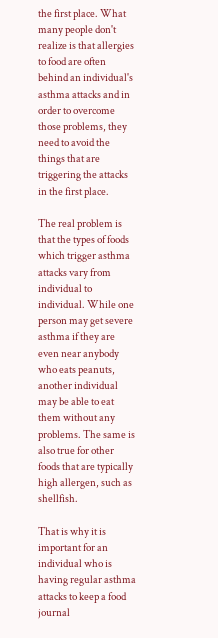the first place. What many people don't realize is that allergies to food are often behind an individual's asthma attacks and in order to overcome those problems, they need to avoid the things that are triggering the attacks in the first place.

The real problem is that the types of foods which trigger asthma attacks vary from individual to individual. While one person may get severe asthma if they are even near anybody who eats peanuts, another individual may be able to eat them without any problems. The same is also true for other foods that are typically high allergen, such as shellfish.

That is why it is important for an individual who is having regular asthma attacks to keep a food journal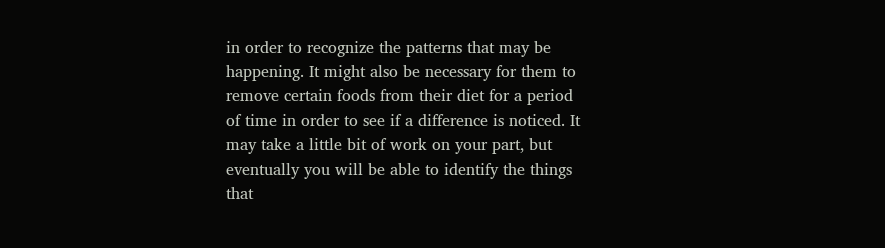in order to recognize the patterns that may be happening. It might also be necessary for them to remove certain foods from their diet for a period of time in order to see if a difference is noticed. It may take a little bit of work on your part, but eventually you will be able to identify the things that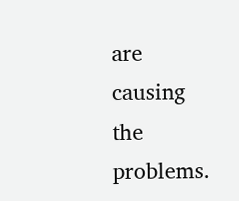are causing the problems.